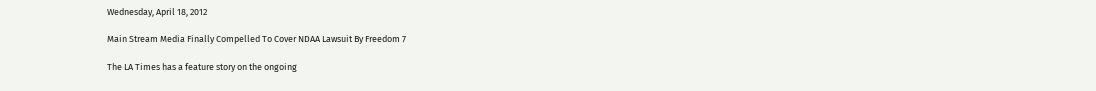Wednesday, April 18, 2012

Main Stream Media Finally Compelled To Cover NDAA Lawsuit By Freedom 7

The LA Times has a feature story on the ongoing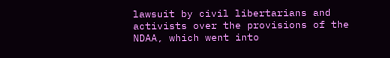lawsuit by civil libertarians and activists over the provisions of the NDAA, which went into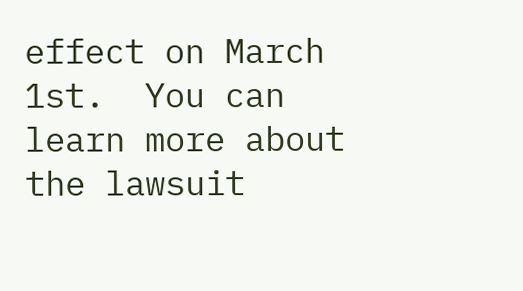effect on March 1st.  You can learn more about the lawsuit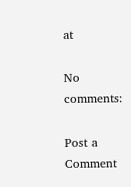at

No comments:

Post a Comment